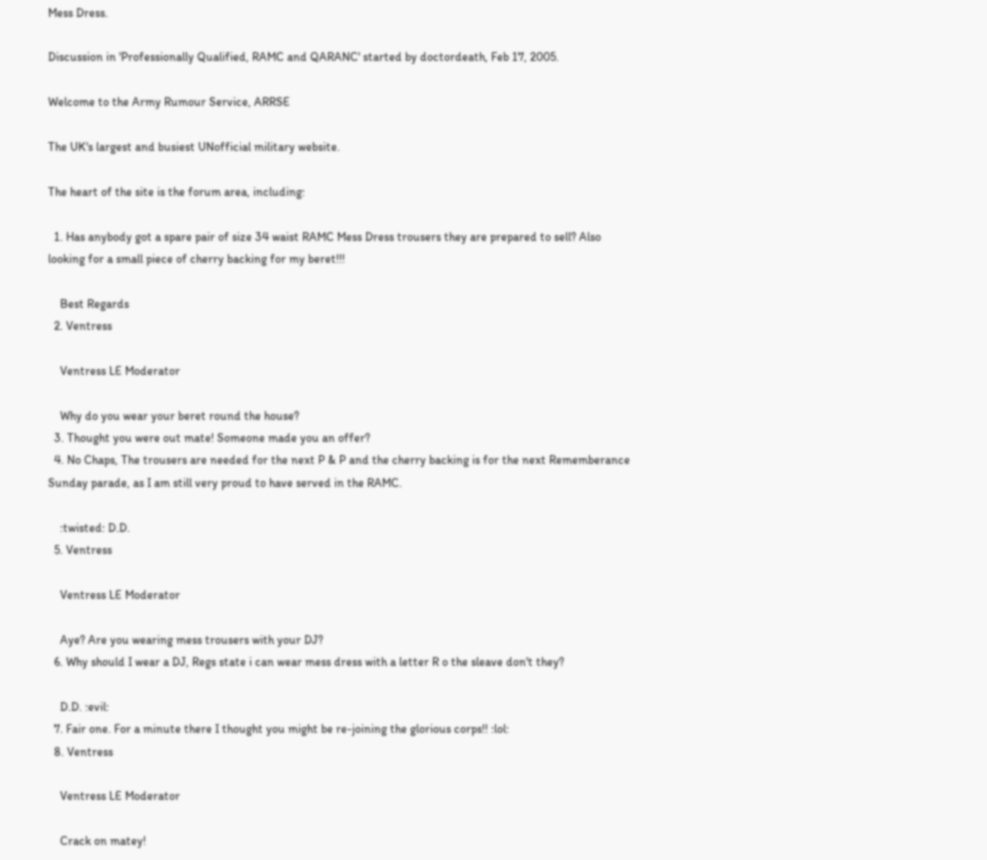Mess Dress.

Discussion in 'Professionally Qualified, RAMC and QARANC' started by doctordeath, Feb 17, 2005.

Welcome to the Army Rumour Service, ARRSE

The UK's largest and busiest UNofficial military website.

The heart of the site is the forum area, including:

  1. Has anybody got a spare pair of size 34 waist RAMC Mess Dress trousers they are prepared to sell? Also looking for a small piece of cherry backing for my beret!!!

    Best Regards
  2. Ventress

    Ventress LE Moderator

    Why do you wear your beret round the house?
  3. Thought you were out mate! Someone made you an offer?
  4. No Chaps, The trousers are needed for the next P & P and the cherry backing is for the next Rememberance Sunday parade, as I am still very proud to have served in the RAMC.

    :twisted: D.D.
  5. Ventress

    Ventress LE Moderator

    Aye? Are you wearing mess trousers with your DJ?
  6. Why should I wear a DJ, Regs state i can wear mess dress with a letter R o the sleave don't they?

    D.D. :evil:
  7. Fair one. For a minute there I thought you might be re-joining the glorious corps!! :lol:
  8. Ventress

    Ventress LE Moderator

    Crack on matey!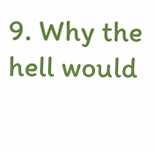9. Why the hell would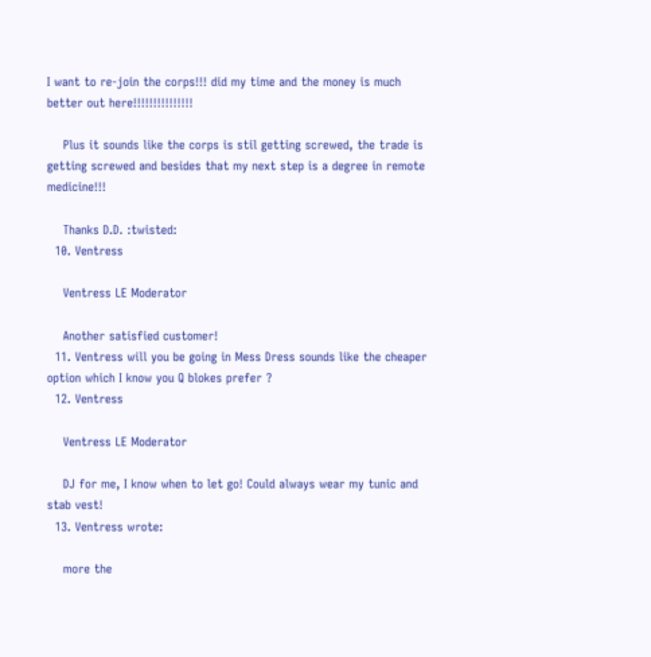I want to re-join the corps!!! did my time and the money is much better out here!!!!!!!!!!!!!!!

    Plus it sounds like the corps is stil getting screwed, the trade is getting screwed and besides that my next step is a degree in remote medicine!!!

    Thanks D.D. :twisted:
  10. Ventress

    Ventress LE Moderator

    Another satisfied customer!
  11. Ventress will you be going in Mess Dress sounds like the cheaper option which I know you Q blokes prefer ?
  12. Ventress

    Ventress LE Moderator

    DJ for me, I know when to let go! Could always wear my tunic and stab vest!
  13. Ventress wrote:

    more the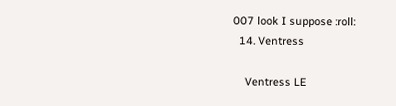007 look I suppose :roll:
  14. Ventress

    Ventress LE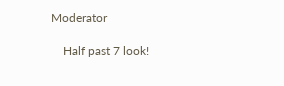Moderator

    Half past 7 look!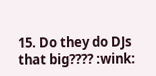15. Do they do DJs that big???? :wink: